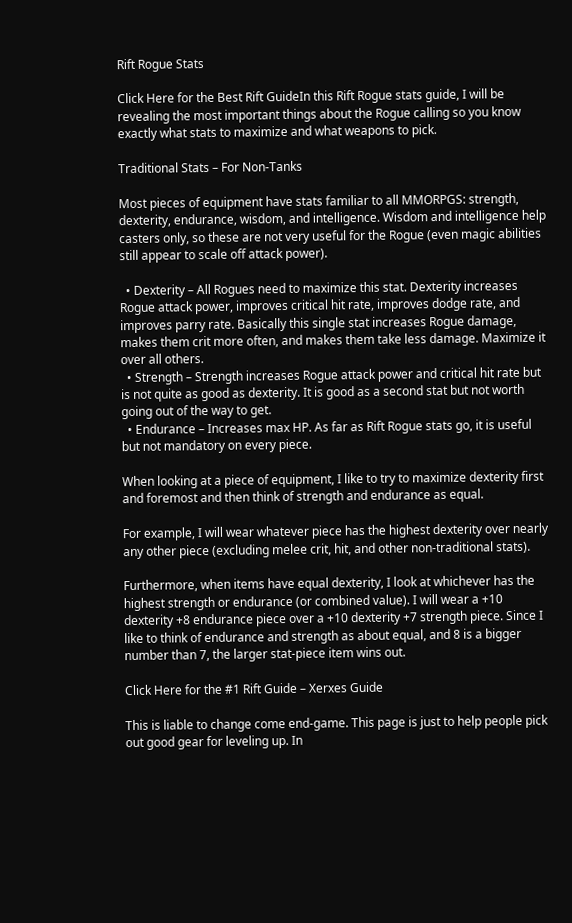Rift Rogue Stats

Click Here for the Best Rift GuideIn this Rift Rogue stats guide, I will be revealing the most important things about the Rogue calling so you know exactly what stats to maximize and what weapons to pick.

Traditional Stats – For Non-Tanks

Most pieces of equipment have stats familiar to all MMORPGS: strength, dexterity, endurance, wisdom, and intelligence. Wisdom and intelligence help casters only, so these are not very useful for the Rogue (even magic abilities still appear to scale off attack power).

  • Dexterity – All Rogues need to maximize this stat. Dexterity increases Rogue attack power, improves critical hit rate, improves dodge rate, and improves parry rate. Basically this single stat increases Rogue damage, makes them crit more often, and makes them take less damage. Maximize it over all others.
  • Strength – Strength increases Rogue attack power and critical hit rate but is not quite as good as dexterity. It is good as a second stat but not worth going out of the way to get.
  • Endurance – Increases max HP. As far as Rift Rogue stats go, it is useful but not mandatory on every piece.

When looking at a piece of equipment, I like to try to maximize dexterity first and foremost and then think of strength and endurance as equal.

For example, I will wear whatever piece has the highest dexterity over nearly any other piece (excluding melee crit, hit, and other non-traditional stats).

Furthermore, when items have equal dexterity, I look at whichever has the highest strength or endurance (or combined value). I will wear a +10 dexterity +8 endurance piece over a +10 dexterity +7 strength piece. Since I like to think of endurance and strength as about equal, and 8 is a bigger number than 7, the larger stat-piece item wins out.

Click Here for the #1 Rift Guide – Xerxes Guide

This is liable to change come end-game. This page is just to help people pick out good gear for leveling up. In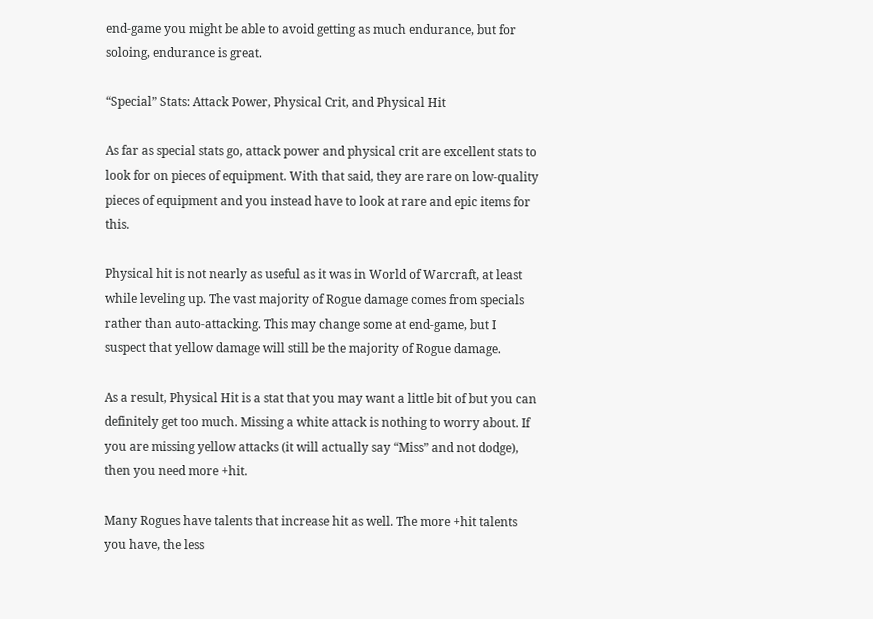end-game you might be able to avoid getting as much endurance, but for soloing, endurance is great.

“Special” Stats: Attack Power, Physical Crit, and Physical Hit

As far as special stats go, attack power and physical crit are excellent stats to look for on pieces of equipment. With that said, they are rare on low-quality pieces of equipment and you instead have to look at rare and epic items for this.

Physical hit is not nearly as useful as it was in World of Warcraft, at least while leveling up. The vast majority of Rogue damage comes from specials rather than auto-attacking. This may change some at end-game, but I suspect that yellow damage will still be the majority of Rogue damage.

As a result, Physical Hit is a stat that you may want a little bit of but you can definitely get too much. Missing a white attack is nothing to worry about. If you are missing yellow attacks (it will actually say “Miss” and not dodge), then you need more +hit.

Many Rogues have talents that increase hit as well. The more +hit talents you have, the less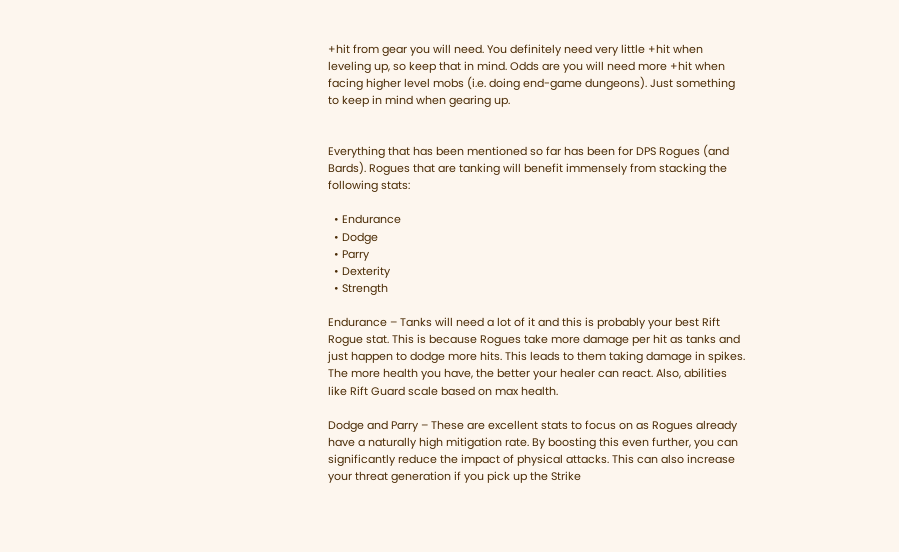+hit from gear you will need. You definitely need very little +hit when leveling up, so keep that in mind. Odds are you will need more +hit when facing higher level mobs (i.e. doing end-game dungeons). Just something to keep in mind when gearing up.


Everything that has been mentioned so far has been for DPS Rogues (and Bards). Rogues that are tanking will benefit immensely from stacking the following stats:

  • Endurance
  • Dodge
  • Parry
  • Dexterity
  • Strength

Endurance – Tanks will need a lot of it and this is probably your best Rift Rogue stat. This is because Rogues take more damage per hit as tanks and just happen to dodge more hits. This leads to them taking damage in spikes. The more health you have, the better your healer can react. Also, abilities like Rift Guard scale based on max health.

Dodge and Parry – These are excellent stats to focus on as Rogues already have a naturally high mitigation rate. By boosting this even further, you can significantly reduce the impact of physical attacks. This can also increase your threat generation if you pick up the Strike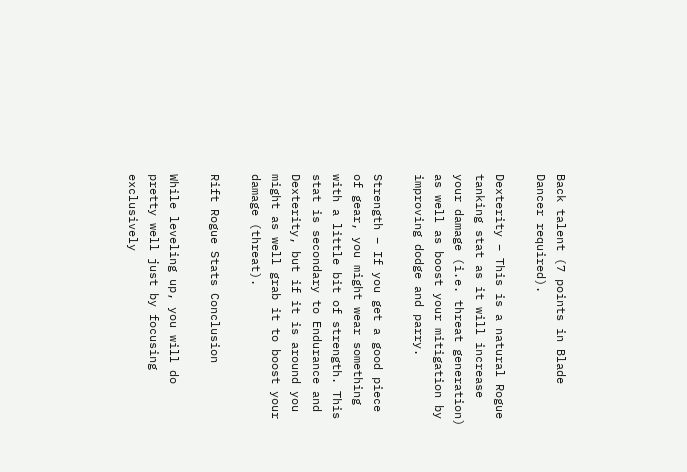Back talent (7 points in Blade Dancer required).

Dexterity – This is a natural Rogue tanking stat as it will increase your damage (i.e. threat generation) as well as boost your mitigation by improving dodge and parry.

Strength – If you get a good piece of gear, you might wear something with a little bit of strength. This stat is secondary to Endurance and Dexterity, but if it is around you might as well grab it to boost your damage (threat).

Rift Rogue Stats Conclusion

While leveling up, you will do pretty well just by focusing exclusively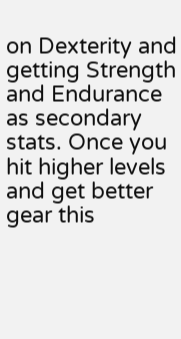on Dexterity and getting Strength and Endurance as secondary stats. Once you hit higher levels and get better gear this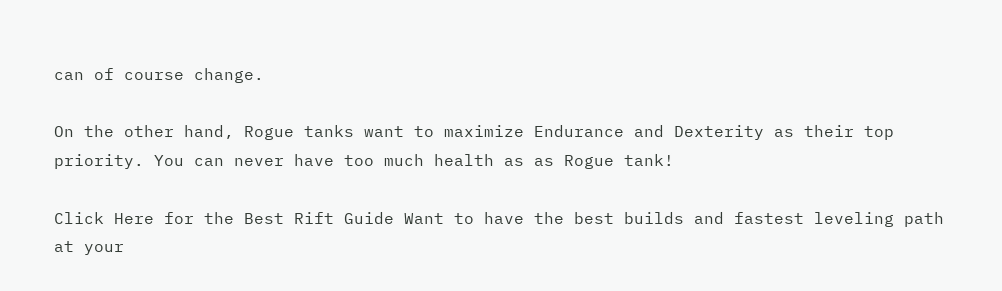can of course change.

On the other hand, Rogue tanks want to maximize Endurance and Dexterity as their top priority. You can never have too much health as as Rogue tank!

Click Here for the Best Rift Guide Want to have the best builds and fastest leveling path at your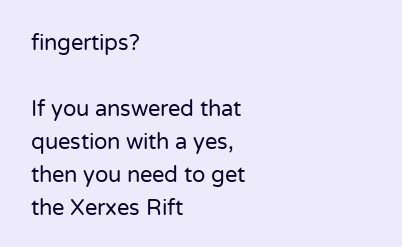fingertips?

If you answered that question with a yes, then you need to get the Xerxes Rift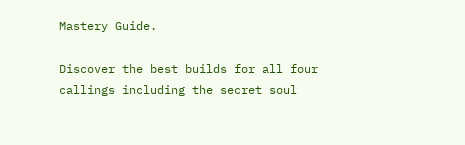Mastery Guide.

Discover the best builds for all four callings including the secret soul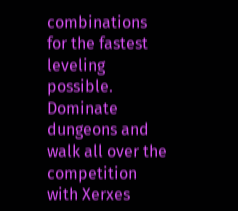combinations for the fastest leveling possible. Dominate dungeons and walk all over the competition with Xerxes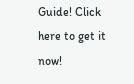Guide! Click here to get it now!